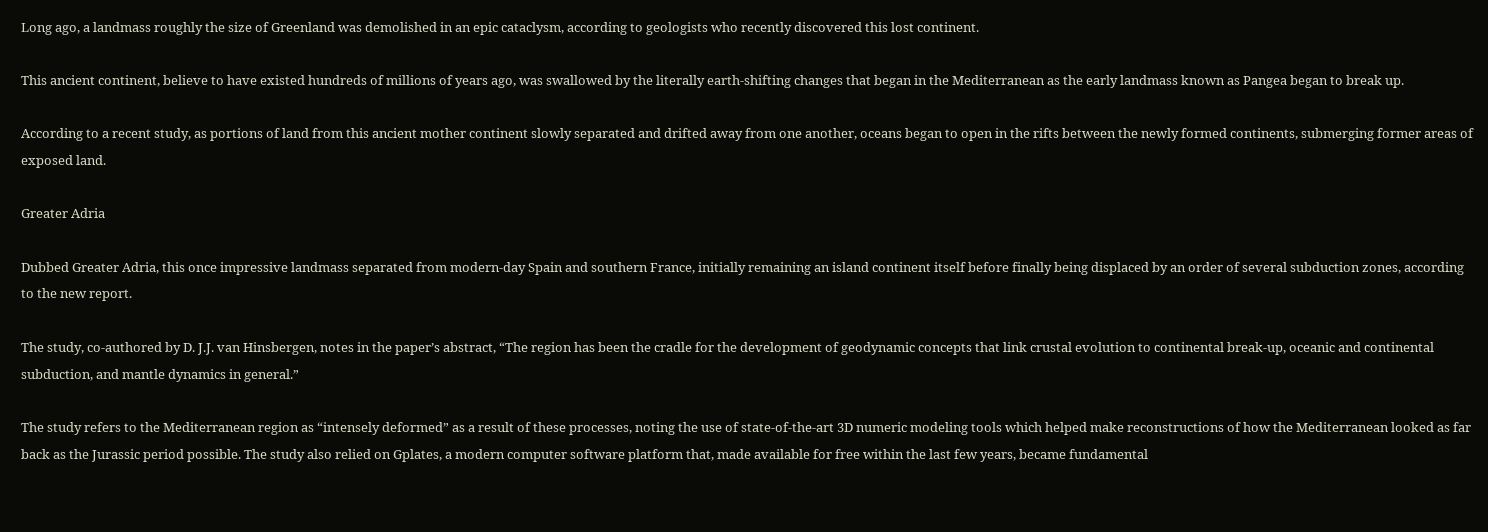Long ago, a landmass roughly the size of Greenland was demolished in an epic cataclysm, according to geologists who recently discovered this lost continent.

This ancient continent, believe to have existed hundreds of millions of years ago, was swallowed by the literally earth-shifting changes that began in the Mediterranean as the early landmass known as Pangea began to break up.

According to a recent study, as portions of land from this ancient mother continent slowly separated and drifted away from one another, oceans began to open in the rifts between the newly formed continents, submerging former areas of exposed land.

Greater Adria

Dubbed Greater Adria, this once impressive landmass separated from modern-day Spain and southern France, initially remaining an island continent itself before finally being displaced by an order of several subduction zones, according to the new report.

The study, co-authored by D. J.J. van Hinsbergen, notes in the paper’s abstract, “The region has been the cradle for the development of geodynamic concepts that link crustal evolution to continental break-up, oceanic and continental subduction, and mantle dynamics in general.”

The study refers to the Mediterranean region as “intensely deformed” as a result of these processes, noting the use of state-of-the-art 3D numeric modeling tools which helped make reconstructions of how the Mediterranean looked as far back as the Jurassic period possible. The study also relied on Gplates, a modern computer software platform that, made available for free within the last few years, became fundamental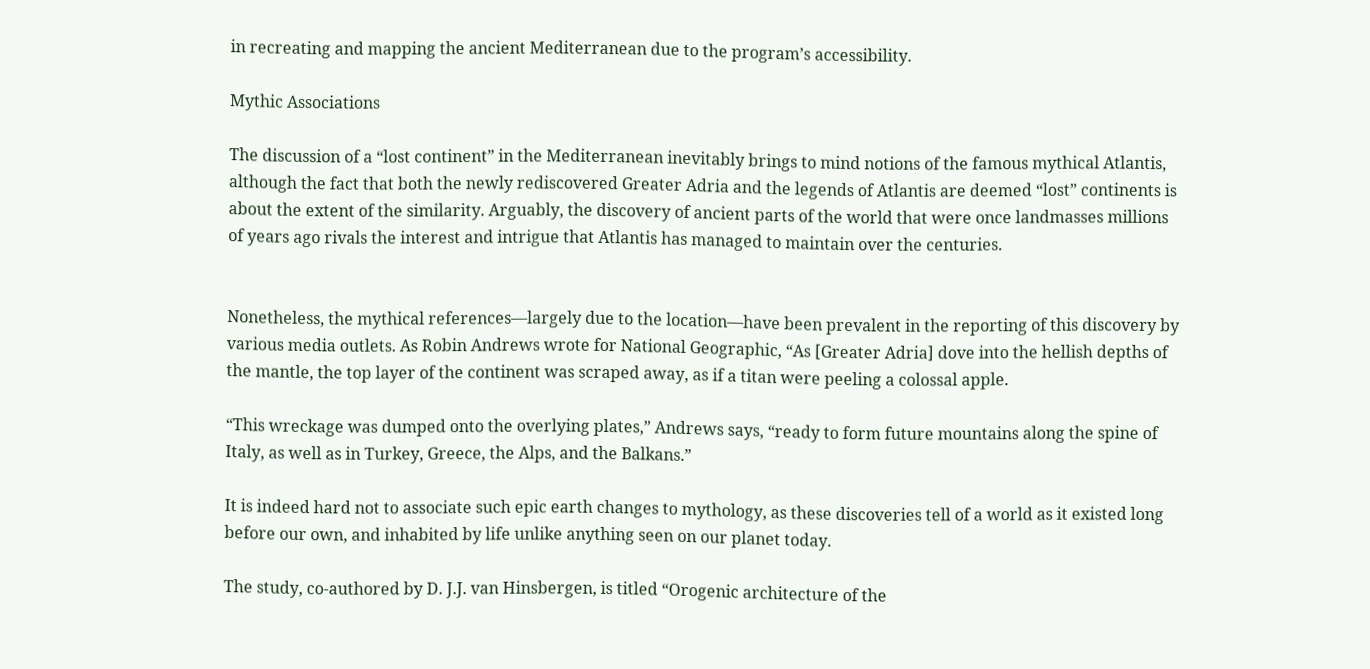in recreating and mapping the ancient Mediterranean due to the program’s accessibility.

Mythic Associations

The discussion of a “lost continent” in the Mediterranean inevitably brings to mind notions of the famous mythical Atlantis, although the fact that both the newly rediscovered Greater Adria and the legends of Atlantis are deemed “lost” continents is about the extent of the similarity. Arguably, the discovery of ancient parts of the world that were once landmasses millions of years ago rivals the interest and intrigue that Atlantis has managed to maintain over the centuries.


Nonetheless, the mythical references—largely due to the location—have been prevalent in the reporting of this discovery by various media outlets. As Robin Andrews wrote for National Geographic, “As [Greater Adria] dove into the hellish depths of the mantle, the top layer of the continent was scraped away, as if a titan were peeling a colossal apple.

“This wreckage was dumped onto the overlying plates,” Andrews says, “ready to form future mountains along the spine of Italy, as well as in Turkey, Greece, the Alps, and the Balkans.”

It is indeed hard not to associate such epic earth changes to mythology, as these discoveries tell of a world as it existed long before our own, and inhabited by life unlike anything seen on our planet today.

The study, co-authored by D. J.J. van Hinsbergen, is titled “Orogenic architecture of the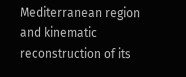Mediterranean region and kinematic reconstruction of its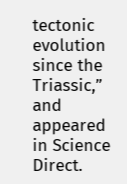tectonic evolution since the Triassic,” and appeared in Science Direct.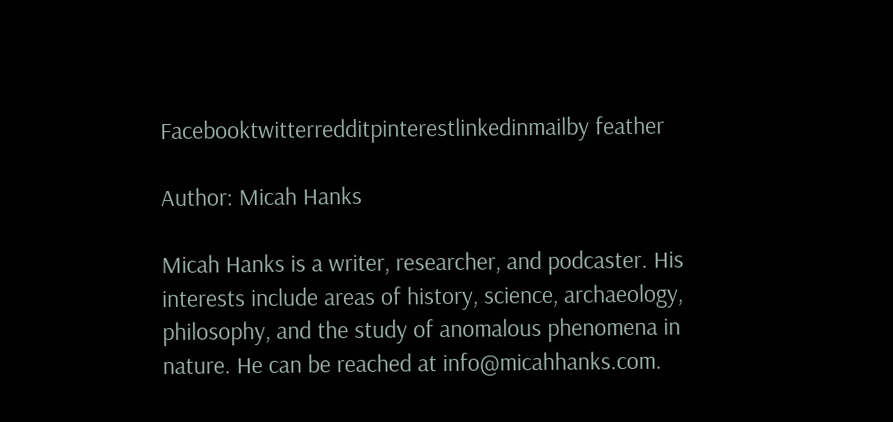Facebooktwitterredditpinterestlinkedinmailby feather

Author: Micah Hanks

Micah Hanks is a writer, researcher, and podcaster. His interests include areas of history, science, archaeology, philosophy, and the study of anomalous phenomena in nature. He can be reached at info@micahhanks.com.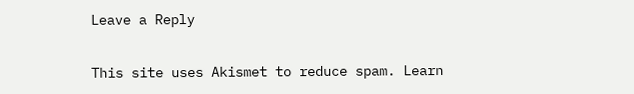Leave a Reply

This site uses Akismet to reduce spam. Learn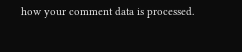how your comment data is processed.